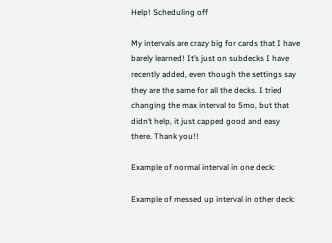Help! Scheduling off

My intervals are crazy big for cards that I have barely learned! It’s just on subdecks I have recently added, even though the settings say they are the same for all the decks. I tried changing the max interval to 5mo, but that didn’t help, it just capped good and easy there. Thank you!!

Example of normal interval in one deck:

Example of messed up interval in other deck: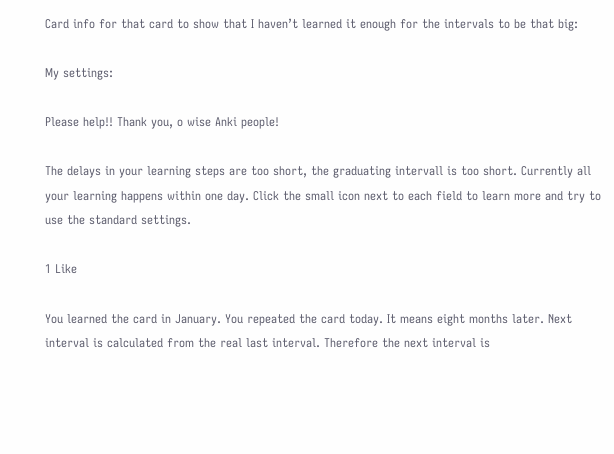Card info for that card to show that I haven’t learned it enough for the intervals to be that big:

My settings:

Please help!! Thank you, o wise Anki people!

The delays in your learning steps are too short, the graduating intervall is too short. Currently all your learning happens within one day. Click the small icon next to each field to learn more and try to use the standard settings.

1 Like

You learned the card in January. You repeated the card today. It means eight months later. Next interval is calculated from the real last interval. Therefore the next interval is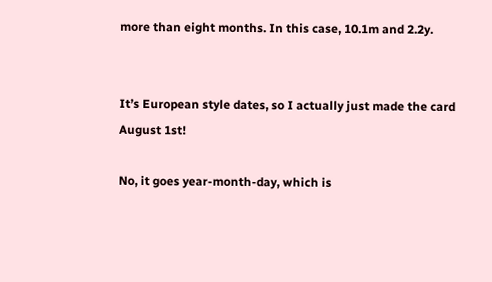more than eight months. In this case, 10.1m and 2.2y.


It’s European style dates, so I actually just made the card August 1st!

No, it goes year-month-day, which is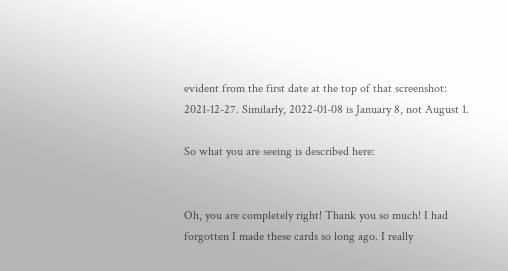evident from the first date at the top of that screenshot: 2021-12-27. Similarly, 2022-01-08 is January 8, not August 1.

So what you are seeing is described here:


Oh, you are completely right! Thank you so much! I had forgotten I made these cards so long ago. I really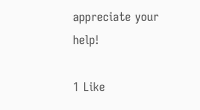appreciate your help!

1 Like